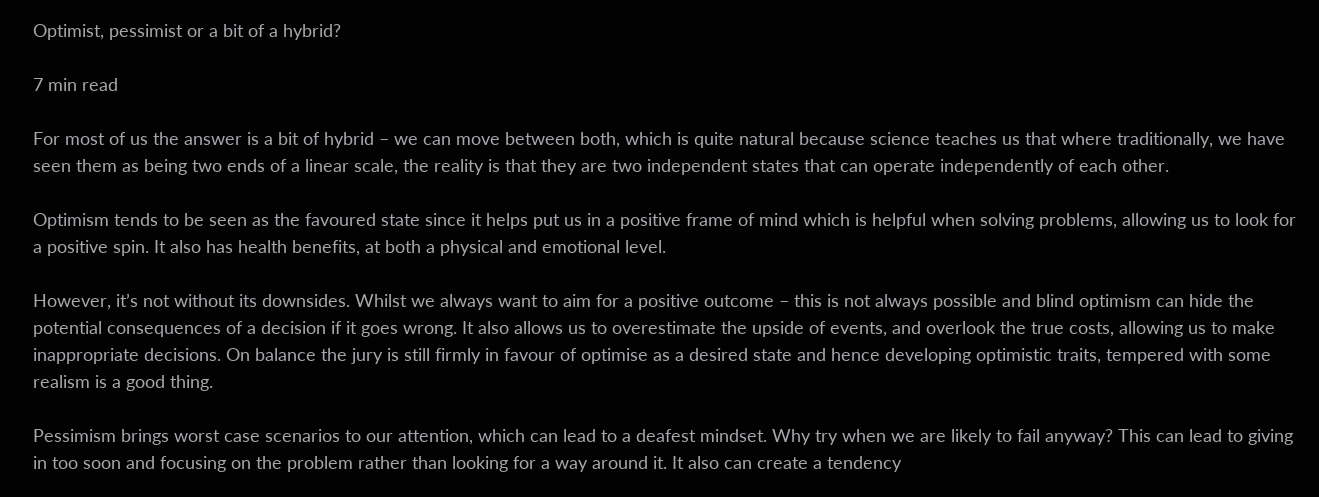Optimist, pessimist or a bit of a hybrid?

7 min read

For most of us the answer is a bit of hybrid – we can move between both, which is quite natural because science teaches us that where traditionally, we have seen them as being two ends of a linear scale, the reality is that they are two independent states that can operate independently of each other.

Optimism tends to be seen as the favoured state since it helps put us in a positive frame of mind which is helpful when solving problems, allowing us to look for a positive spin. It also has health benefits, at both a physical and emotional level.

However, it’s not without its downsides. Whilst we always want to aim for a positive outcome – this is not always possible and blind optimism can hide the potential consequences of a decision if it goes wrong. It also allows us to overestimate the upside of events, and overlook the true costs, allowing us to make inappropriate decisions. On balance the jury is still firmly in favour of optimise as a desired state and hence developing optimistic traits, tempered with some realism is a good thing.

Pessimism brings worst case scenarios to our attention, which can lead to a deafest mindset. Why try when we are likely to fail anyway? This can lead to giving in too soon and focusing on the problem rather than looking for a way around it. It also can create a tendency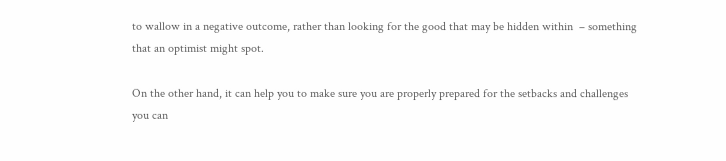to wallow in a negative outcome, rather than looking for the good that may be hidden within  – something that an optimist might spot.

On the other hand, it can help you to make sure you are properly prepared for the setbacks and challenges you can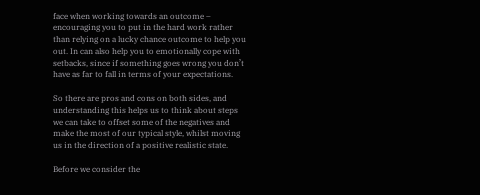face when working towards an outcome – encouraging you to put in the hard work rather than relying on a lucky chance outcome to help you out. In can also help you to emotionally cope with setbacks, since if something goes wrong you don’t have as far to fall in terms of your expectations.

So there are pros and cons on both sides, and understanding this helps us to think about steps we can take to offset some of the negatives and make the most of our typical style, whilst moving us in the direction of a positive realistic state.

Before we consider the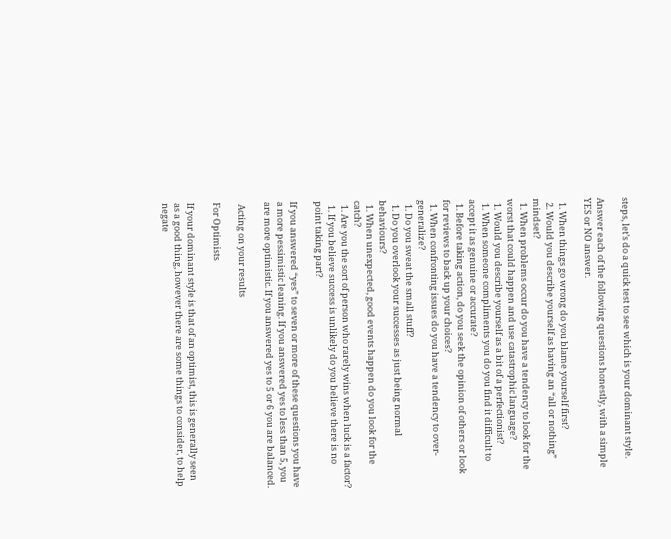steps, let’s do a quick test to see which is your dominant style.

Answer each of the following questions honestly, with a simple YES or NO answer.

  1. When things go wrong do you blame yourself first?
  2. Would you describe yourself as having an “all or nothing” mindset?
  1. When problems occur do you have a tendency to look for the worst that could happen and use catastrophic language?
  1. Would you describe yourself as a bit of a perfectionist?
  1. When someone compliments you do you find it difficult to accept it as genuine or accurate?
  1. Before taking action, do you seek the opinion of others or look for reviews to back up your choices?
  1. When confronting issues do you have a tendency to over-generalize?
  1. Do you sweat the small stuff?
  1. Do you overlook your successes as just being normal behaviours?
  1. When unexpected, good events happen do you look for the catch?
  1. Are you the sort of person who rarely wins when luck is a factor?
  1. If you believe success is unlikely do you believe there is no point taking part?

If you answered “yes” to seven or more of these questions you have a more pessimistic leaning. If you answered yes to less than 5, you are more optimistic. If you answered yes to 5 or 6 you are balanced.

 Acting on your results

For Optimists

If your dominant style is that of an optimist, this is generally seen as a good thing, however there are some things to consider, to help negate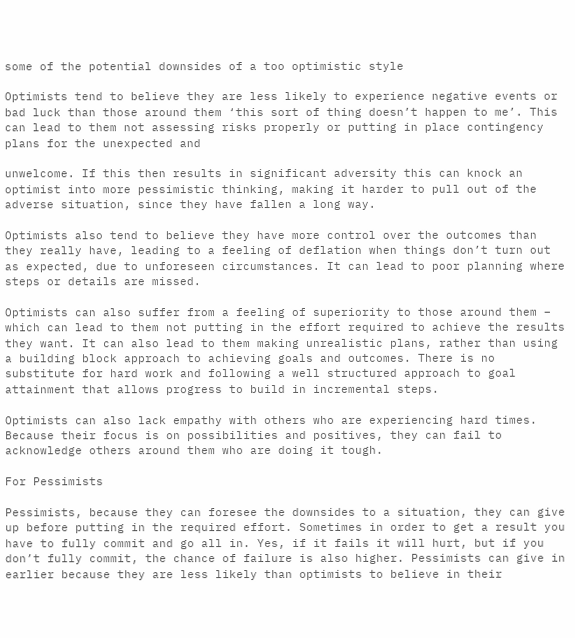some of the potential downsides of a too optimistic style

Optimists tend to believe they are less likely to experience negative events or bad luck than those around them ‘this sort of thing doesn’t happen to me’. This can lead to them not assessing risks properly or putting in place contingency plans for the unexpected and

unwelcome. If this then results in significant adversity this can knock an optimist into more pessimistic thinking, making it harder to pull out of the adverse situation, since they have fallen a long way.

Optimists also tend to believe they have more control over the outcomes than they really have, leading to a feeling of deflation when things don’t turn out as expected, due to unforeseen circumstances. It can lead to poor planning where steps or details are missed.

Optimists can also suffer from a feeling of superiority to those around them – which can lead to them not putting in the effort required to achieve the results they want. It can also lead to them making unrealistic plans, rather than using a building block approach to achieving goals and outcomes. There is no substitute for hard work and following a well structured approach to goal attainment that allows progress to build in incremental steps.

Optimists can also lack empathy with others who are experiencing hard times. Because their focus is on possibilities and positives, they can fail to acknowledge others around them who are doing it tough.

For Pessimists

Pessimists, because they can foresee the downsides to a situation, they can give up before putting in the required effort. Sometimes in order to get a result you have to fully commit and go all in. Yes, if it fails it will hurt, but if you don’t fully commit, the chance of failure is also higher. Pessimists can give in earlier because they are less likely than optimists to believe in their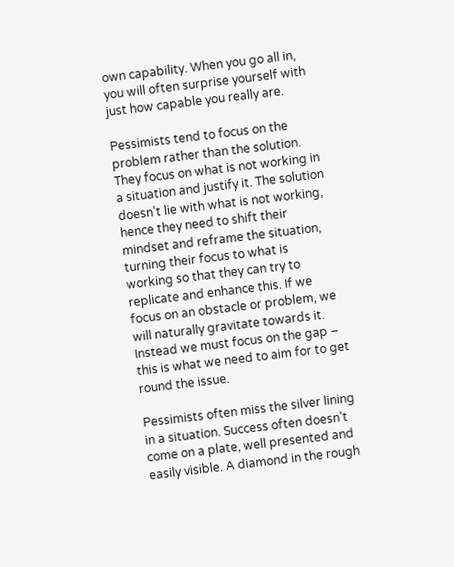own capability. When you go all in, you will often surprise yourself with just how capable you really are.

Pessimists tend to focus on the problem rather than the solution. They focus on what is not working in a situation and justify it. The solution doesn’t lie with what is not working, hence they need to shift their mindset and reframe the situation, turning their focus to what is working so that they can try to replicate and enhance this. If we focus on an obstacle or problem, we will naturally gravitate towards it. Instead we must focus on the gap – this is what we need to aim for to get round the issue.

Pessimists often miss the silver lining in a situation. Success often doesn’t come on a plate, well presented and easily visible. A diamond in the rough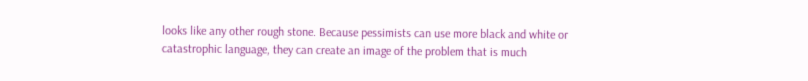looks like any other rough stone. Because pessimists can use more black and white or catastrophic language, they can create an image of the problem that is much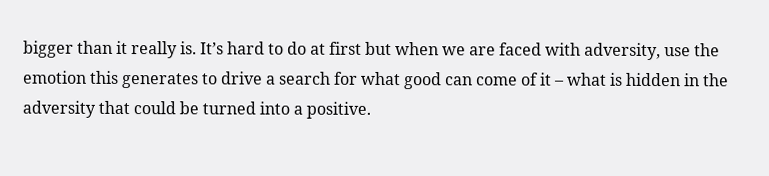bigger than it really is. It’s hard to do at first but when we are faced with adversity, use the emotion this generates to drive a search for what good can come of it – what is hidden in the adversity that could be turned into a positive.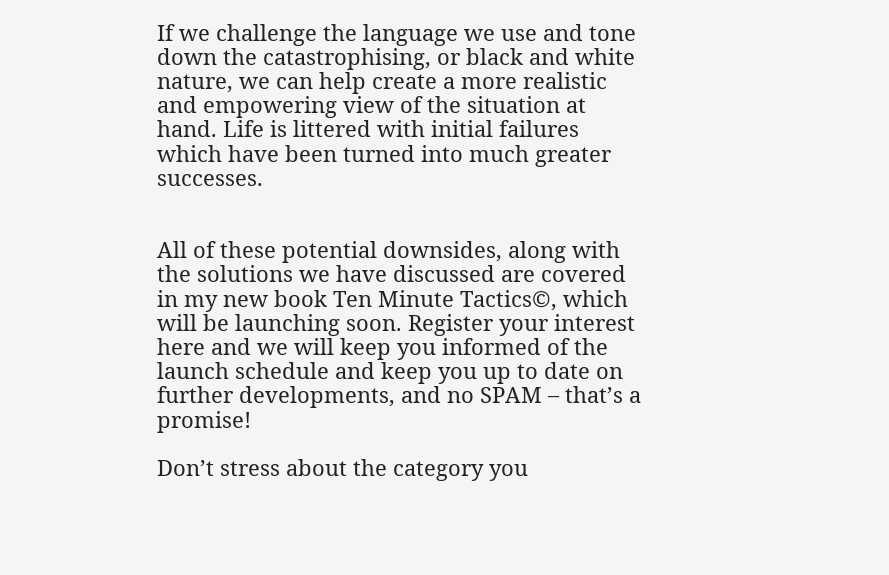If we challenge the language we use and tone down the catastrophising, or black and white nature, we can help create a more realistic and empowering view of the situation at hand. Life is littered with initial failures which have been turned into much greater successes.


All of these potential downsides, along with the solutions we have discussed are covered in my new book Ten Minute Tactics©, which will be launching soon. Register your interest here and we will keep you informed of the launch schedule and keep you up to date on further developments, and no SPAM – that’s a promise!

Don’t stress about the category you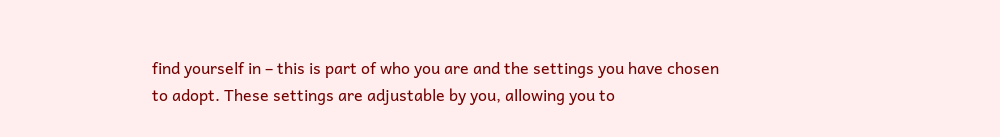find yourself in – this is part of who you are and the settings you have chosen to adopt. These settings are adjustable by you, allowing you to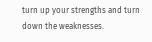turn up your strengths and turn down the weaknesses.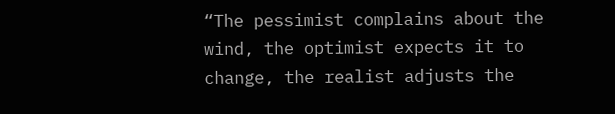“The pessimist complains about the wind, the optimist expects it to change, the realist adjusts the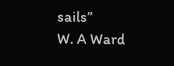sails”                                                                                                        W. A Ward